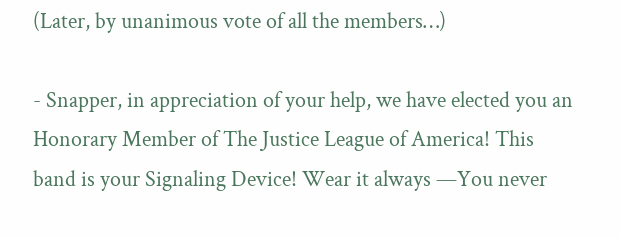(Later, by unanimous vote of all the members…)

- Snapper, in appreciation of your help, we have elected you an Honorary Member of The Justice League of America! This band is your Signaling Device! Wear it always —You never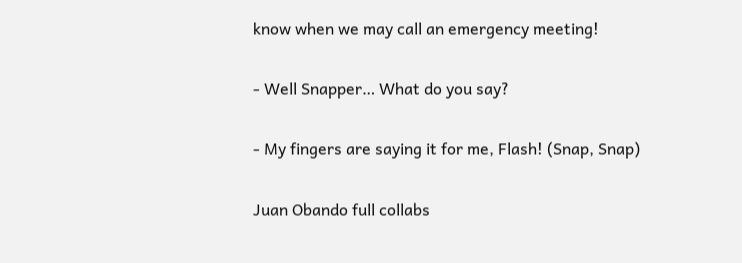know when we may call an emergency meeting!

- Well Snapper… What do you say?

- My fingers are saying it for me, Flash! (Snap, Snap)

Juan Obando full collabs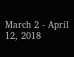March 2 - April 12, 2018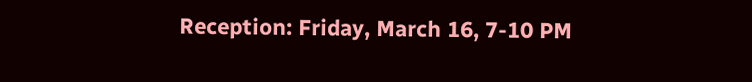Reception: Friday, March 16, 7-10 PM